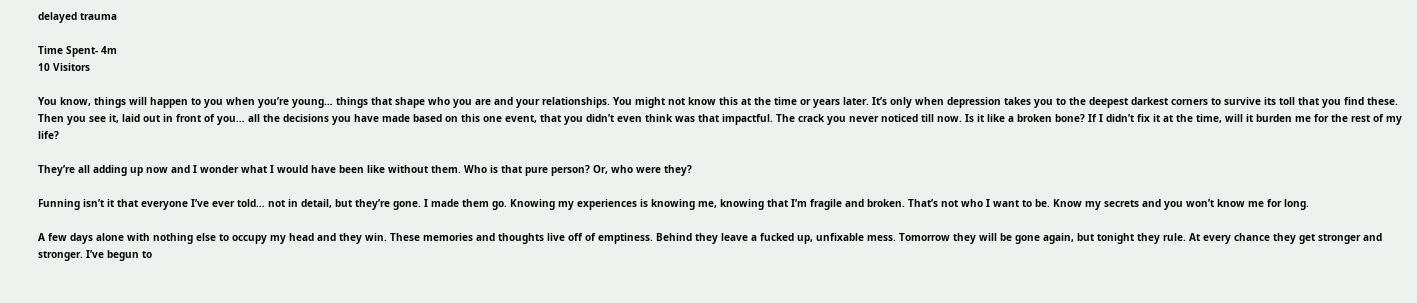delayed trauma

Time Spent- 4m
10 Visitors

You know, things will happen to you when you’re young… things that shape who you are and your relationships. You might not know this at the time or years later. It’s only when depression takes you to the deepest darkest corners to survive its toll that you find these. Then you see it, laid out in front of you… all the decisions you have made based on this one event, that you didn’t even think was that impactful. The crack you never noticed till now. Is it like a broken bone? If I didn’t fix it at the time, will it burden me for the rest of my life?

They’re all adding up now and I wonder what I would have been like without them. Who is that pure person? Or, who were they?

Funning isn’t it that everyone I’ve ever told… not in detail, but they’re gone. I made them go. Knowing my experiences is knowing me, knowing that I’m fragile and broken. That’s not who I want to be. Know my secrets and you won’t know me for long.

A few days alone with nothing else to occupy my head and they win. These memories and thoughts live off of emptiness. Behind they leave a fucked up, unfixable mess. Tomorrow they will be gone again, but tonight they rule. At every chance they get stronger and stronger. I’ve begun to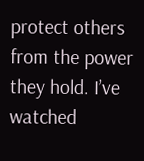protect others from the power they hold. I’ve watched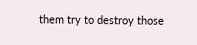them try to destroy those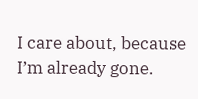I care about, because I’m already gone.